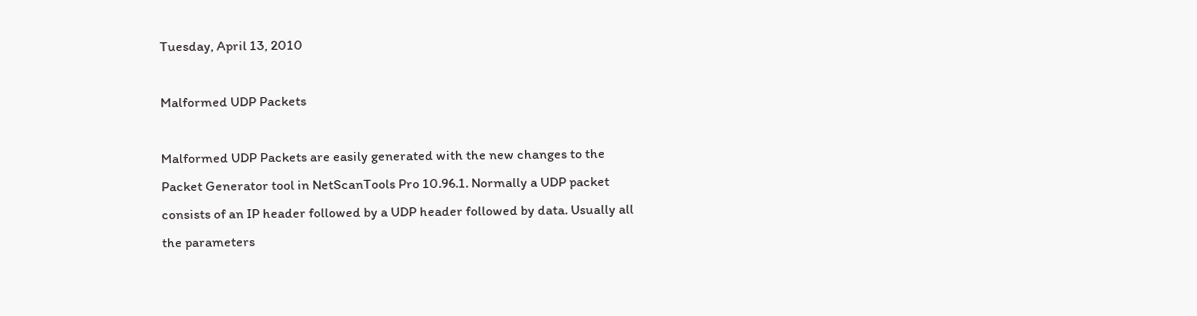Tuesday, April 13, 2010

Malformed UDP Packets

Malformed UDP Packets are easily generated with the new changes to the Packet Generator tool in NetScanTools Pro 10.96.1. Normally a UDP packet consists of an IP header followed by a UDP header followed by data. Usually all the parameters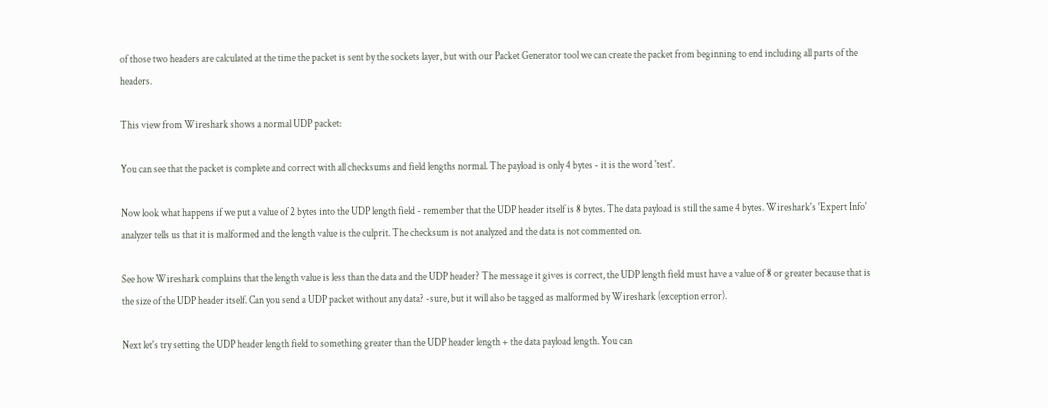of those two headers are calculated at the time the packet is sent by the sockets layer, but with our Packet Generator tool we can create the packet from beginning to end including all parts of the headers.

This view from Wireshark shows a normal UDP packet:

You can see that the packet is complete and correct with all checksums and field lengths normal. The payload is only 4 bytes - it is the word 'test'.

Now look what happens if we put a value of 2 bytes into the UDP length field - remember that the UDP header itself is 8 bytes. The data payload is still the same 4 bytes. Wireshark's 'Expert Info' analyzer tells us that it is malformed and the length value is the culprit. The checksum is not analyzed and the data is not commented on.

See how Wireshark complains that the length value is less than the data and the UDP header? The message it gives is correct, the UDP length field must have a value of 8 or greater because that is the size of the UDP header itself. Can you send a UDP packet without any data? -sure, but it will also be tagged as malformed by Wireshark (exception error).

Next let's try setting the UDP header length field to something greater than the UDP header length + the data payload length. You can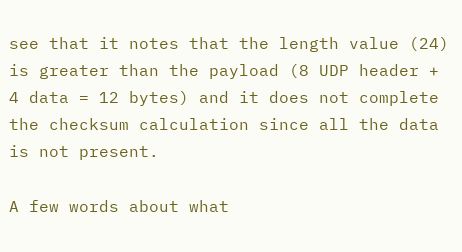see that it notes that the length value (24) is greater than the payload (8 UDP header + 4 data = 12 bytes) and it does not complete the checksum calculation since all the data is not present.

A few words about what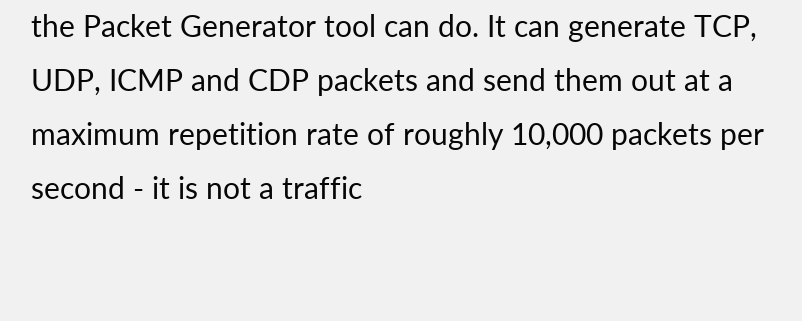the Packet Generator tool can do. It can generate TCP, UDP, ICMP and CDP packets and send them out at a maximum repetition rate of roughly 10,000 packets per second - it is not a traffic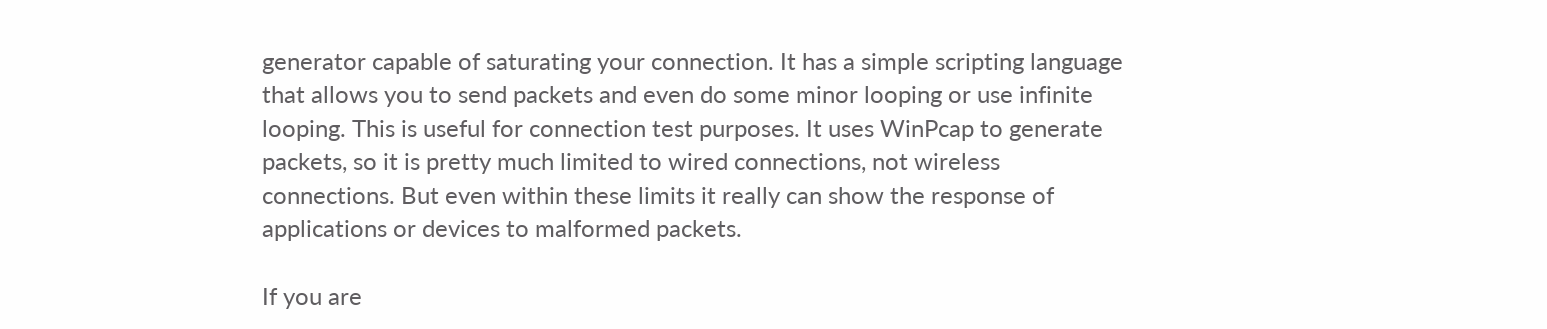generator capable of saturating your connection. It has a simple scripting language that allows you to send packets and even do some minor looping or use infinite looping. This is useful for connection test purposes. It uses WinPcap to generate packets, so it is pretty much limited to wired connections, not wireless connections. But even within these limits it really can show the response of applications or devices to malformed packets.

If you are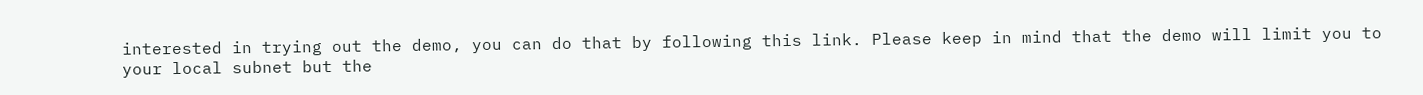interested in trying out the demo, you can do that by following this link. Please keep in mind that the demo will limit you to your local subnet but the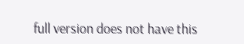full version does not have this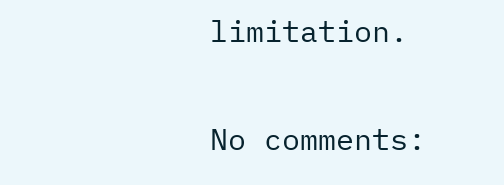limitation.

No comments: